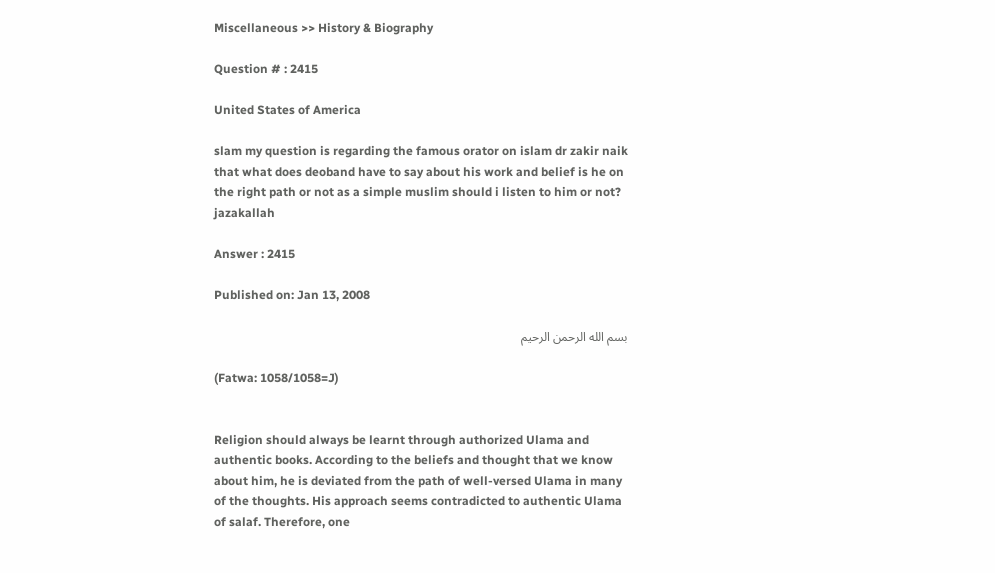Miscellaneous >> History & Biography

Question # : 2415

United States of America

slam my question is regarding the famous orator on islam dr zakir naik that what does deoband have to say about his work and belief is he on the right path or not as a simple muslim should i listen to him or not? jazakallah

Answer : 2415

Published on: Jan 13, 2008

بسم الله الرحمن الرحيم

(Fatwa: 1058/1058=J)


Religion should always be learnt through authorized Ulama and authentic books. According to the beliefs and thought that we know about him, he is deviated from the path of well-versed Ulama in many of the thoughts. His approach seems contradicted to authentic Ulama of salaf. Therefore, one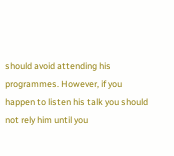should avoid attending his programmes. However, if you happen to listen his talk you should not rely him until you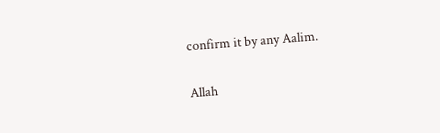confirm it by any Aalim.

Allah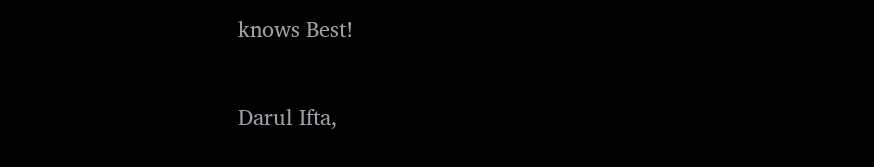knows Best!

Darul Ifta,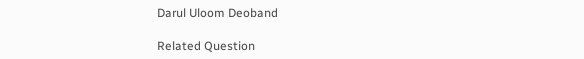Darul Uloom Deoband

Related Question